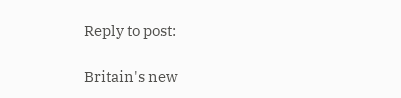Reply to post:

Britain's new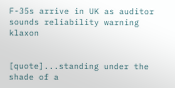F-35s arrive in UK as auditor sounds reliability warning klaxon


[quote]...standing under the shade of a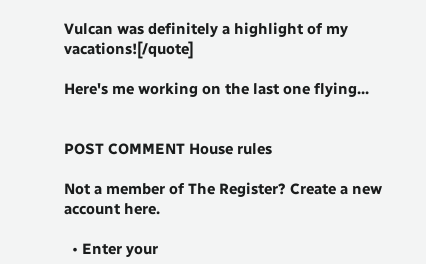Vulcan was definitely a highlight of my vacations![/quote]

Here's me working on the last one flying...


POST COMMENT House rules

Not a member of The Register? Create a new account here.

  • Enter your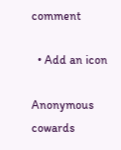comment

  • Add an icon

Anonymous cowards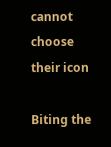cannot choose their icon

Biting the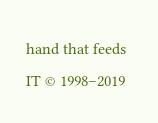hand that feeds IT © 1998–2019